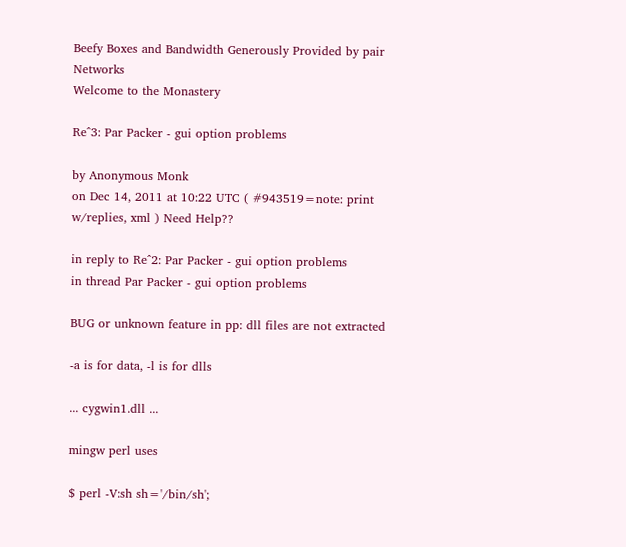Beefy Boxes and Bandwidth Generously Provided by pair Networks
Welcome to the Monastery

Re^3: Par Packer - gui option problems

by Anonymous Monk
on Dec 14, 2011 at 10:22 UTC ( #943519=note: print w/replies, xml ) Need Help??

in reply to Re^2: Par Packer - gui option problems
in thread Par Packer - gui option problems

BUG or unknown feature in pp: dll files are not extracted

-a is for data, -l is for dlls

... cygwin1.dll ...

mingw perl uses

$ perl -V:sh sh='/bin/sh';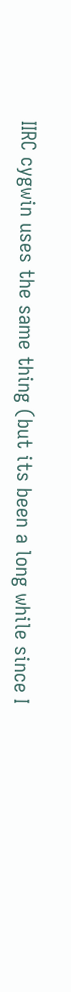IIRC cygwin uses the same thing (but its been a long while since I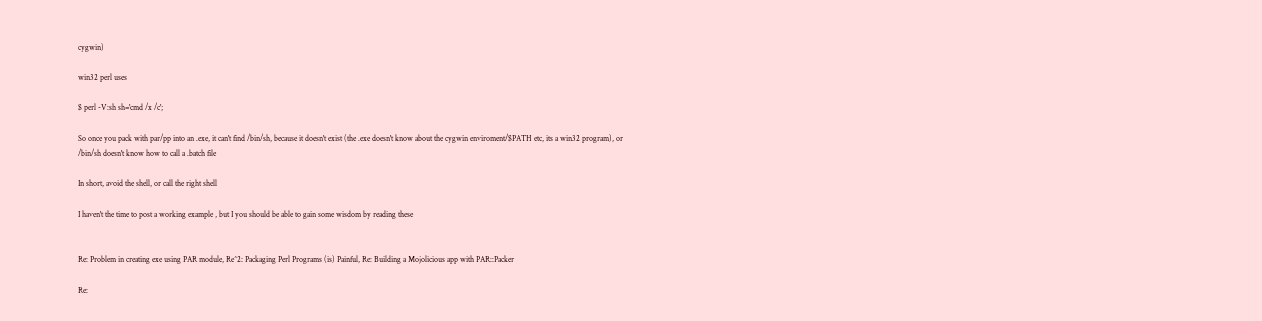cygwin)

win32 perl uses

$ perl -V:sh sh='cmd /x /c';

So once you pack with par/pp into an .exe, it can't find /bin/sh, because it doesn't exist (the .exe doesn't know about the cygwin enviroment/$PATH etc, its a win32 program), or /bin/sh doesn't know how to call a .batch file

In short, avoid the shell, or call the right shell

I haven't the time to post a working example , but I you should be able to gain some wisdom by reading these


Re: Problem in creating exe using PAR module, Re^2: Packaging Perl Programs (is) Painful, Re: Building a Mojolicious app with PAR::Packer

Re: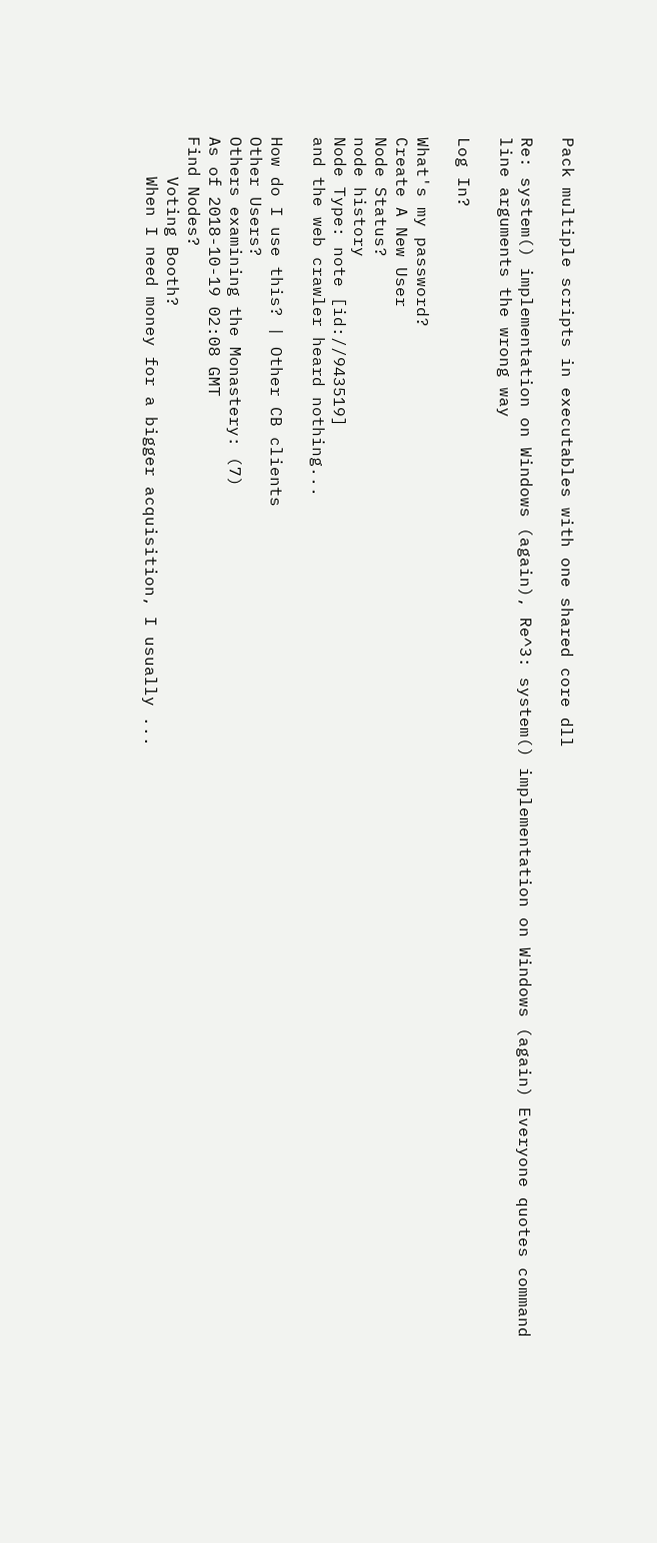Pack multiple scripts in executables with one shared core dll

Re: system() implementation on Windows (again), Re^3: system() implementation on Windows (again) Everyone quotes command line arguments the wrong way

Log In?

What's my password?
Create A New User
Node Status?
node history
Node Type: note [id://943519]
and the web crawler heard nothing...

How do I use this? | Other CB clients
Other Users?
Others examining the Monastery: (7)
As of 2018-10-19 02:08 GMT
Find Nodes?
    Voting Booth?
    When I need money for a bigger acquisition, I usually ...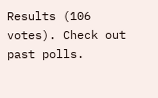Results (106 votes). Check out past polls.